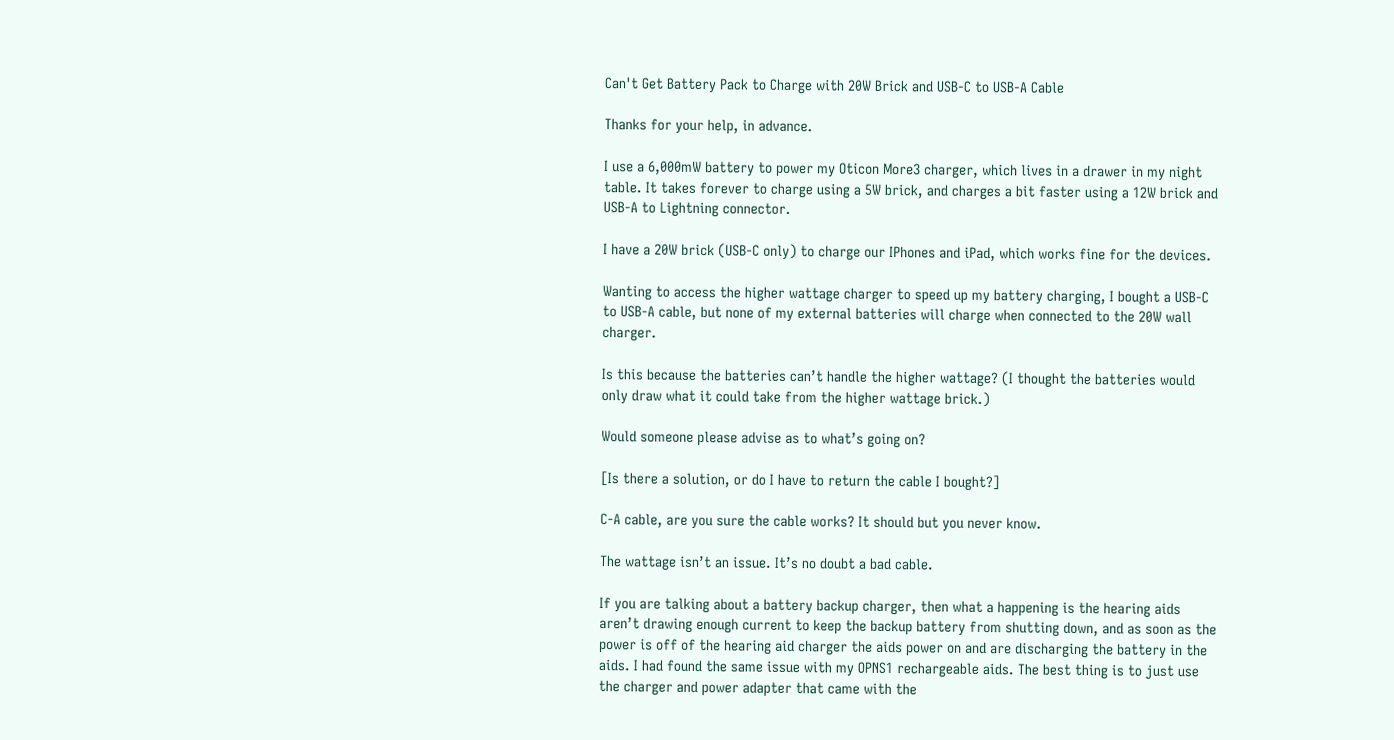Can't Get Battery Pack to Charge with 20W Brick and USB-C to USB-A Cable

Thanks for your help, in advance.

I use a 6,000mW battery to power my Oticon More3 charger, which lives in a drawer in my night table. It takes forever to charge using a 5W brick, and charges a bit faster using a 12W brick and USB-A to Lightning connector.

I have a 20W brick (USB-C only) to charge our IPhones and iPad, which works fine for the devices.

Wanting to access the higher wattage charger to speed up my battery charging, I bought a USB-C to USB-A cable, but none of my external batteries will charge when connected to the 20W wall charger.

Is this because the batteries can’t handle the higher wattage? (I thought the batteries would only draw what it could take from the higher wattage brick.)

Would someone please advise as to what’s going on?

[Is there a solution, or do I have to return the cable I bought?]

C-A cable, are you sure the cable works? It should but you never know.

The wattage isn’t an issue. It’s no doubt a bad cable.

If you are talking about a battery backup charger, then what a happening is the hearing aids aren’t drawing enough current to keep the backup battery from shutting down, and as soon as the power is off of the hearing aid charger the aids power on and are discharging the battery in the aids. I had found the same issue with my OPNS1 rechargeable aids. The best thing is to just use the charger and power adapter that came with the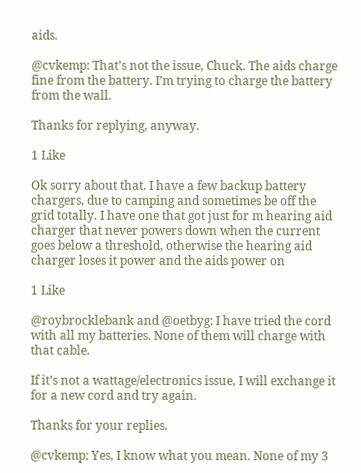aids.

@cvkemp: That’s not the issue, Chuck. The aids charge fine from the battery. I’m trying to charge the battery from the wall.

Thanks for replying, anyway.

1 Like

Ok sorry about that. I have a few backup battery chargers, due to camping and sometimes be off the grid totally. I have one that got just for m hearing aid charger that never powers down when the current goes below a threshold, otherwise the hearing aid charger loses it power and the aids power on

1 Like

@roybrocklebank and @oetbyg: I have tried the cord with all my batteries. None of them will charge with that cable.

If it’s not a wattage/electronics issue, I will exchange it for a new cord and try again.

Thanks for your replies.

@cvkemp: Yes, I know what you mean. None of my 3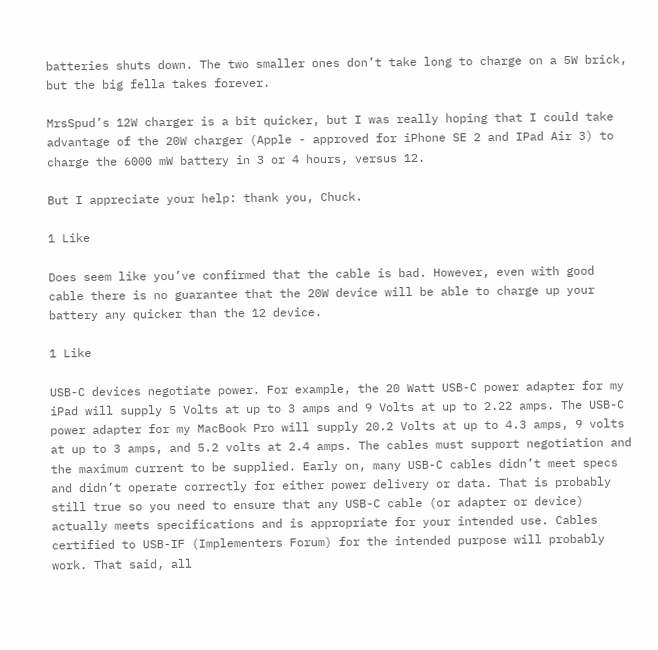batteries shuts down. The two smaller ones don’t take long to charge on a 5W brick, but the big fella takes forever.

MrsSpud’s 12W charger is a bit quicker, but I was really hoping that I could take advantage of the 20W charger (Apple - approved for iPhone SE 2 and IPad Air 3) to charge the 6000 mW battery in 3 or 4 hours, versus 12.

But I appreciate your help: thank you, Chuck.

1 Like

Does seem like you’ve confirmed that the cable is bad. However, even with good cable there is no guarantee that the 20W device will be able to charge up your battery any quicker than the 12 device.

1 Like

USB-C devices negotiate power. For example, the 20 Watt USB-C power adapter for my iPad will supply 5 Volts at up to 3 amps and 9 Volts at up to 2.22 amps. The USB-C power adapter for my MacBook Pro will supply 20.2 Volts at up to 4.3 amps, 9 volts at up to 3 amps, and 5.2 volts at 2.4 amps. The cables must support negotiation and the maximum current to be supplied. Early on, many USB-C cables didn’t meet specs and didn’t operate correctly for either power delivery or data. That is probably still true so you need to ensure that any USB-C cable (or adapter or device) actually meets specifications and is appropriate for your intended use. Cables certified to USB-IF (Implementers Forum) for the intended purpose will probably work. That said, all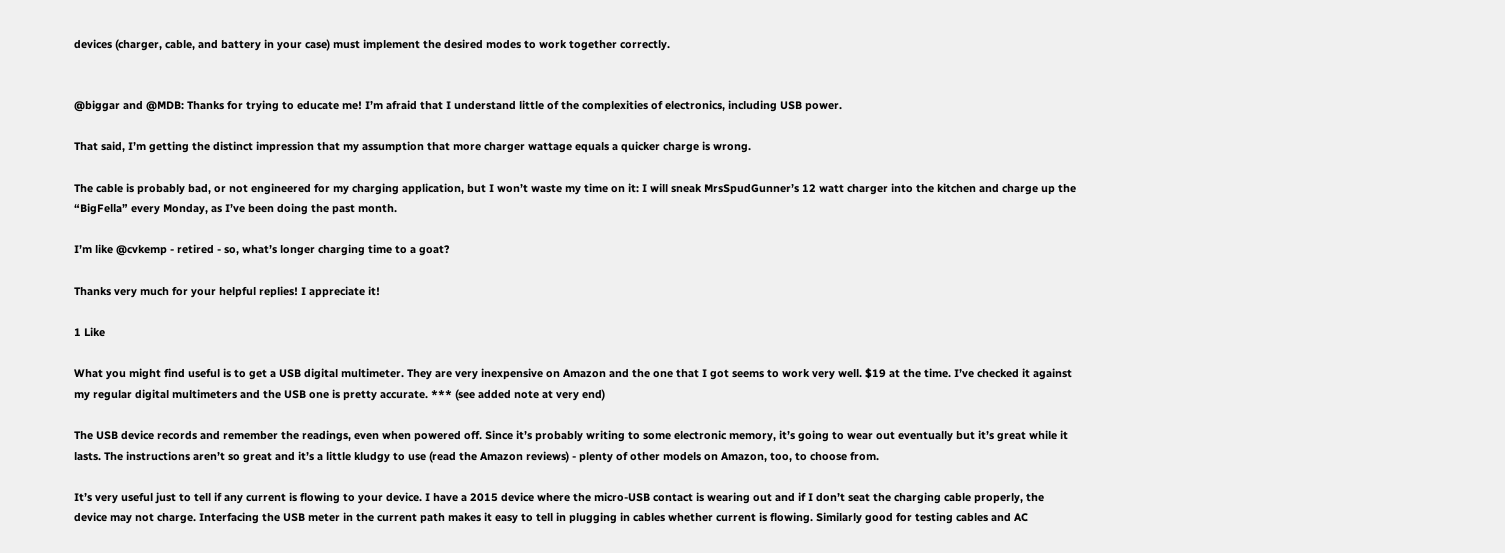devices (charger, cable, and battery in your case) must implement the desired modes to work together correctly.


@biggar and @MDB: Thanks for trying to educate me! I’m afraid that I understand little of the complexities of electronics, including USB power.

That said, I’m getting the distinct impression that my assumption that more charger wattage equals a quicker charge is wrong.

The cable is probably bad, or not engineered for my charging application, but I won’t waste my time on it: I will sneak MrsSpudGunner’s 12 watt charger into the kitchen and charge up the “BigFella” every Monday, as I’ve been doing the past month.

I’m like @cvkemp - retired - so, what’s longer charging time to a goat?

Thanks very much for your helpful replies! I appreciate it!

1 Like

What you might find useful is to get a USB digital multimeter. They are very inexpensive on Amazon and the one that I got seems to work very well. $19 at the time. I’ve checked it against my regular digital multimeters and the USB one is pretty accurate. *** (see added note at very end)

The USB device records and remember the readings, even when powered off. Since it’s probably writing to some electronic memory, it’s going to wear out eventually but it’s great while it lasts. The instructions aren’t so great and it’s a little kludgy to use (read the Amazon reviews) - plenty of other models on Amazon, too, to choose from.

It’s very useful just to tell if any current is flowing to your device. I have a 2015 device where the micro-USB contact is wearing out and if I don’t seat the charging cable properly, the device may not charge. Interfacing the USB meter in the current path makes it easy to tell in plugging in cables whether current is flowing. Similarly good for testing cables and AC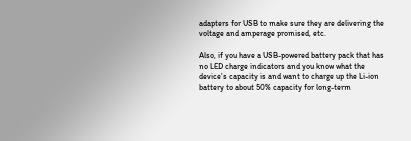adapters for USB to make sure they are delivering the voltage and amperage promised, etc.

Also, if you have a USB-powered battery pack that has no LED charge indicators and you know what the device’s capacity is and want to charge up the Li-ion battery to about 50% capacity for long-term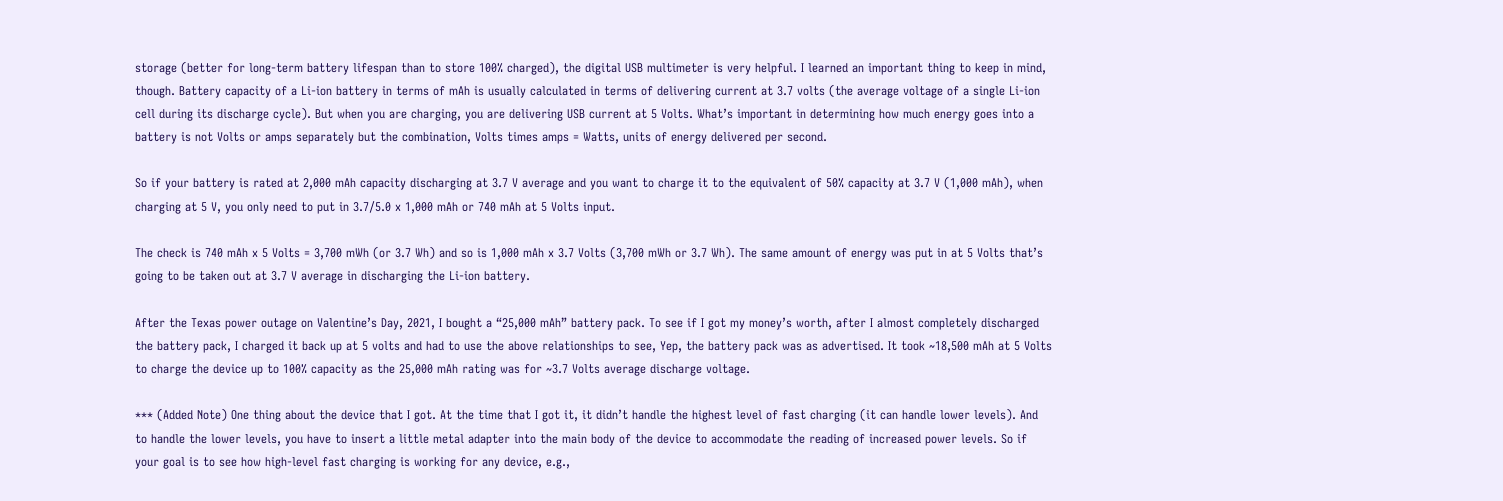storage (better for long-term battery lifespan than to store 100% charged), the digital USB multimeter is very helpful. I learned an important thing to keep in mind, though. Battery capacity of a Li-ion battery in terms of mAh is usually calculated in terms of delivering current at 3.7 volts (the average voltage of a single Li-ion cell during its discharge cycle). But when you are charging, you are delivering USB current at 5 Volts. What’s important in determining how much energy goes into a battery is not Volts or amps separately but the combination, Volts times amps = Watts, units of energy delivered per second.

So if your battery is rated at 2,000 mAh capacity discharging at 3.7 V average and you want to charge it to the equivalent of 50% capacity at 3.7 V (1,000 mAh), when charging at 5 V, you only need to put in 3.7/5.0 x 1,000 mAh or 740 mAh at 5 Volts input.

The check is 740 mAh x 5 Volts = 3,700 mWh (or 3.7 Wh) and so is 1,000 mAh x 3.7 Volts (3,700 mWh or 3.7 Wh). The same amount of energy was put in at 5 Volts that’s going to be taken out at 3.7 V average in discharging the Li-ion battery.

After the Texas power outage on Valentine’s Day, 2021, I bought a “25,000 mAh” battery pack. To see if I got my money’s worth, after I almost completely discharged the battery pack, I charged it back up at 5 volts and had to use the above relationships to see, Yep, the battery pack was as advertised. It took ~18,500 mAh at 5 Volts to charge the device up to 100% capacity as the 25,000 mAh rating was for ~3.7 Volts average discharge voltage.

*** (Added Note) One thing about the device that I got. At the time that I got it, it didn’t handle the highest level of fast charging (it can handle lower levels). And to handle the lower levels, you have to insert a little metal adapter into the main body of the device to accommodate the reading of increased power levels. So if your goal is to see how high-level fast charging is working for any device, e.g.,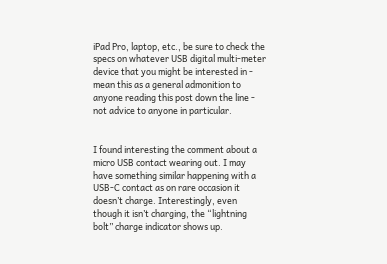iPad Pro, laptop, etc., be sure to check the specs on whatever USB digital multi-meter device that you might be interested in - mean this as a general admonition to anyone reading this post down the line - not advice to anyone in particular.


I found interesting the comment about a micro USB contact wearing out. I may have something similar happening with a USB-C contact as on rare occasion it doesn’t charge. Interestingly, even though it isn’t charging, the “lightning bolt” charge indicator shows up.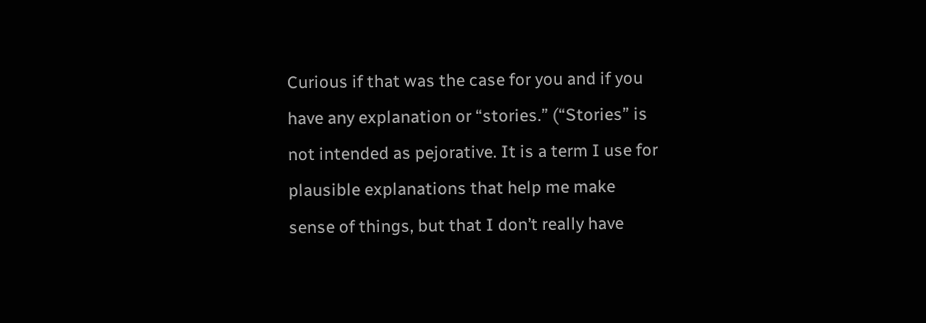Curious if that was the case for you and if you have any explanation or “stories.” (“Stories” is not intended as pejorative. It is a term I use for plausible explanations that help me make sense of things, but that I don’t really have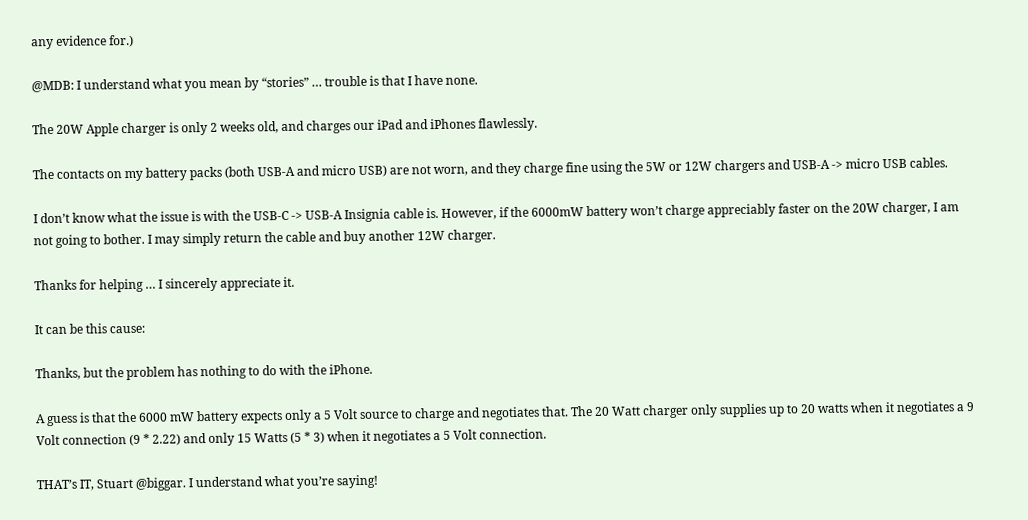any evidence for.)

@MDB: I understand what you mean by “stories” … trouble is that I have none.

The 20W Apple charger is only 2 weeks old, and charges our iPad and iPhones flawlessly.

The contacts on my battery packs (both USB-A and micro USB) are not worn, and they charge fine using the 5W or 12W chargers and USB-A -> micro USB cables.

I don’t know what the issue is with the USB-C -> USB-A Insignia cable is. However, if the 6000mW battery won’t charge appreciably faster on the 20W charger, I am not going to bother. I may simply return the cable and buy another 12W charger.

Thanks for helping … I sincerely appreciate it.

It can be this cause:

Thanks, but the problem has nothing to do with the iPhone.

A guess is that the 6000 mW battery expects only a 5 Volt source to charge and negotiates that. The 20 Watt charger only supplies up to 20 watts when it negotiates a 9 Volt connection (9 * 2.22) and only 15 Watts (5 * 3) when it negotiates a 5 Volt connection.

THAT’s IT, Stuart @biggar. I understand what you’re saying!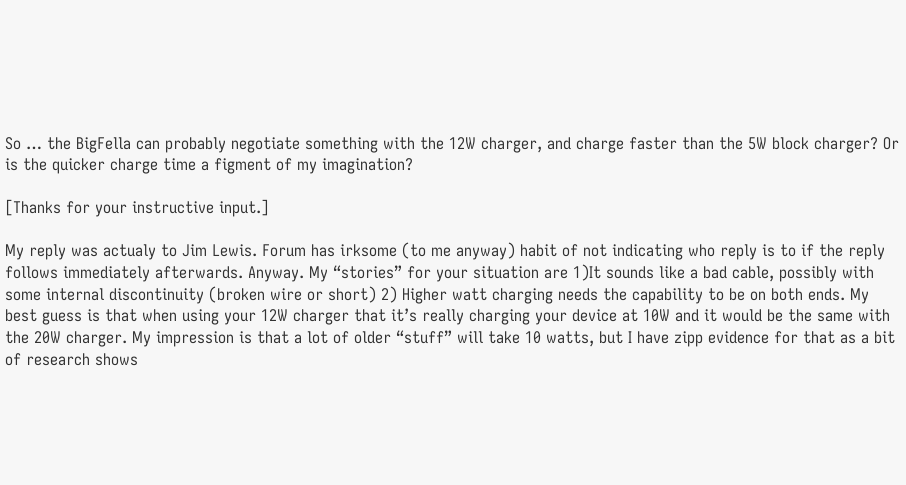So … the BigFella can probably negotiate something with the 12W charger, and charge faster than the 5W block charger? Or is the quicker charge time a figment of my imagination?

[Thanks for your instructive input.]

My reply was actualy to Jim Lewis. Forum has irksome (to me anyway) habit of not indicating who reply is to if the reply follows immediately afterwards. Anyway. My “stories” for your situation are 1)It sounds like a bad cable, possibly with some internal discontinuity (broken wire or short) 2) Higher watt charging needs the capability to be on both ends. My best guess is that when using your 12W charger that it’s really charging your device at 10W and it would be the same with the 20W charger. My impression is that a lot of older “stuff” will take 10 watts, but I have zipp evidence for that as a bit of research shows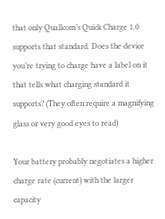that only Quallcom’s Quick Charge 1.0 supports that standard. Does the device you’re trying to charge have a label on it that tells what charging standard it supports? (They often require a magnifying glass or very good eyes to read)

Your battery probably negotiates a higher charge rate (current) with the larger capacity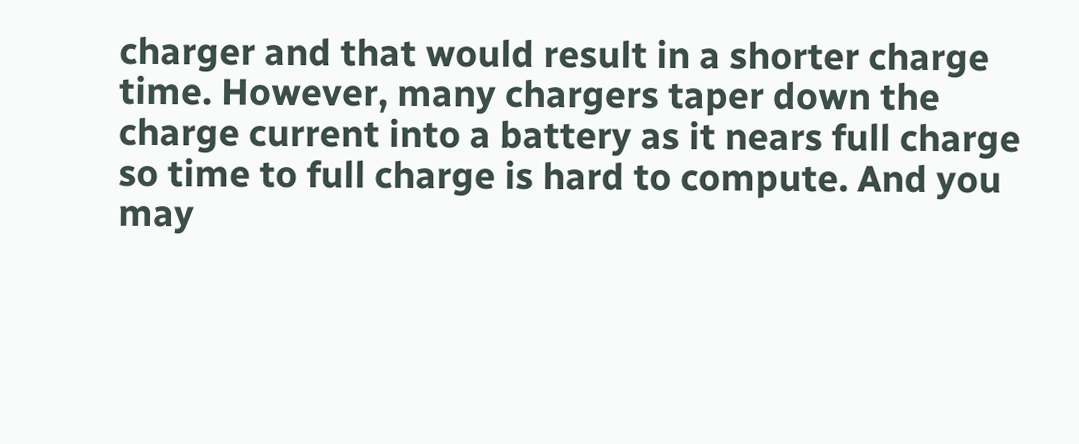charger and that would result in a shorter charge time. However, many chargers taper down the charge current into a battery as it nears full charge so time to full charge is hard to compute. And you may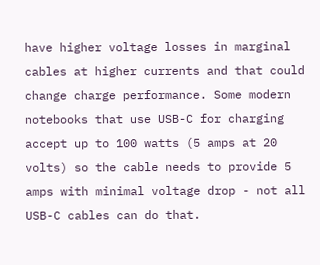have higher voltage losses in marginal cables at higher currents and that could change charge performance. Some modern notebooks that use USB-C for charging accept up to 100 watts (5 amps at 20 volts) so the cable needs to provide 5 amps with minimal voltage drop - not all USB-C cables can do that.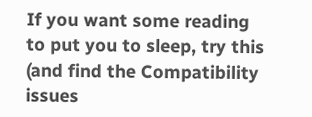If you want some reading to put you to sleep, try this (and find the Compatibility issues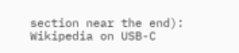section near the end): Wikipedia on USB-C